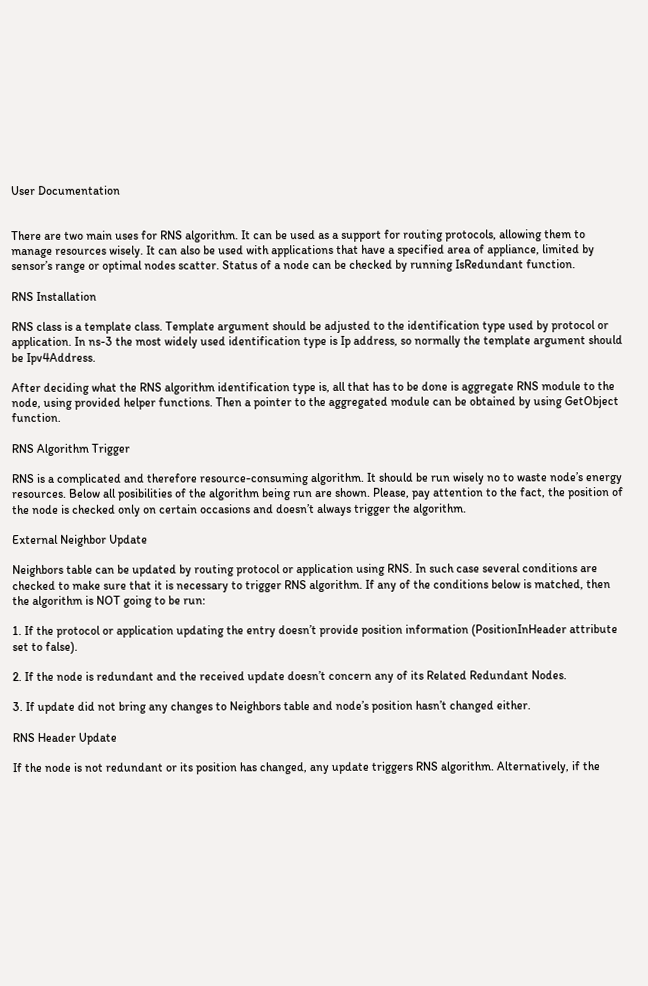User Documentation


There are two main uses for RNS algorithm. It can be used as a support for routing protocols, allowing them to manage resources wisely. It can also be used with applications that have a specified area of appliance, limited by sensor’s range or optimal nodes scatter. Status of a node can be checked by running IsRedundant function.

RNS Installation

RNS class is a template class. Template argument should be adjusted to the identification type used by protocol or application. In ns-3 the most widely used identification type is Ip address, so normally the template argument should be Ipv4Address.

After deciding what the RNS algorithm identification type is, all that has to be done is aggregate RNS module to the node, using provided helper functions. Then a pointer to the aggregated module can be obtained by using GetObject function.

RNS Algorithm Trigger

RNS is a complicated and therefore resource-consuming algorithm. It should be run wisely no to waste node’s energy resources. Below all posibilities of the algorithm being run are shown. Please, pay attention to the fact, the position of the node is checked only on certain occasions and doesn’t always trigger the algorithm.

External Neighbor Update

Neighbors table can be updated by routing protocol or application using RNS. In such case several conditions are checked to make sure that it is necessary to trigger RNS algorithm. If any of the conditions below is matched, then the algorithm is NOT going to be run:

1. If the protocol or application updating the entry doesn’t provide position information (PositionInHeader attribute set to false).

2. If the node is redundant and the received update doesn’t concern any of its Related Redundant Nodes.

3. If update did not bring any changes to Neighbors table and node’s position hasn’t changed either.

RNS Header Update

If the node is not redundant or its position has changed, any update triggers RNS algorithm. Alternatively, if the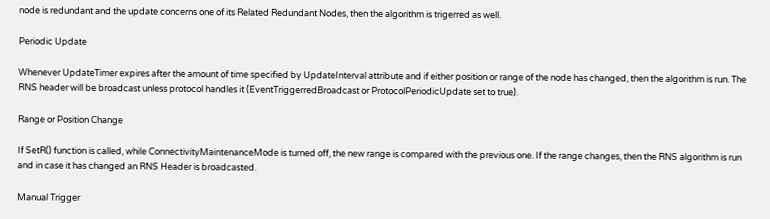node is redundant and the update concerns one of its Related Redundant Nodes, then the algorithm is trigerred as well.

Periodic Update

Whenever UpdateTimer expires after the amount of time specified by UpdateInterval attribute and if either position or range of the node has changed, then the algorithm is run. The RNS header will be broadcast unless protocol handles it (EventTriggerredBroadcast or ProtocolPeriodicUpdate set to true).

Range or Position Change

If SetR() function is called, while ConnectivityMaintenanceMode is turned off, the new range is compared with the previous one. If the range changes, then the RNS algorithm is run and in case it has changed an RNS Header is broadcasted.

Manual Trigger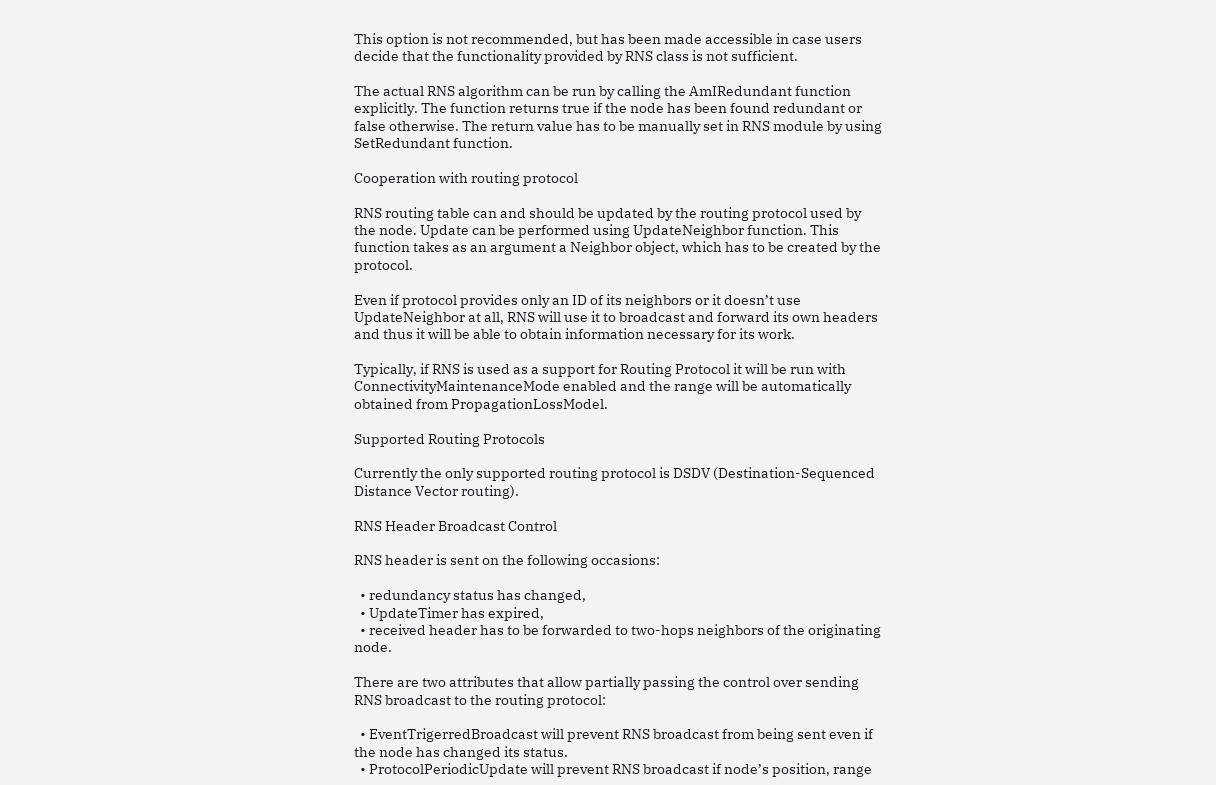This option is not recommended, but has been made accessible in case users decide that the functionality provided by RNS class is not sufficient.

The actual RNS algorithm can be run by calling the AmIRedundant function explicitly. The function returns true if the node has been found redundant or false otherwise. The return value has to be manually set in RNS module by using SetRedundant function.

Cooperation with routing protocol

RNS routing table can and should be updated by the routing protocol used by the node. Update can be performed using UpdateNeighbor function. This function takes as an argument a Neighbor object, which has to be created by the protocol.

Even if protocol provides only an ID of its neighbors or it doesn’t use UpdateNeighbor at all, RNS will use it to broadcast and forward its own headers and thus it will be able to obtain information necessary for its work.

Typically, if RNS is used as a support for Routing Protocol it will be run with ConnectivityMaintenanceMode enabled and the range will be automatically obtained from PropagationLossModel.

Supported Routing Protocols

Currently the only supported routing protocol is DSDV (Destination-Sequenced Distance Vector routing).

RNS Header Broadcast Control

RNS header is sent on the following occasions:

  • redundancy status has changed,
  • UpdateTimer has expired,
  • received header has to be forwarded to two-hops neighbors of the originating node.

There are two attributes that allow partially passing the control over sending RNS broadcast to the routing protocol:

  • EventTrigerredBroadcast will prevent RNS broadcast from being sent even if the node has changed its status.
  • ProtocolPeriodicUpdate will prevent RNS broadcast if node’s position, range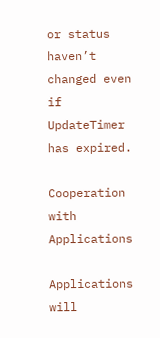or status haven’t changed even if UpdateTimer has expired.

Cooperation with Applications

Applications will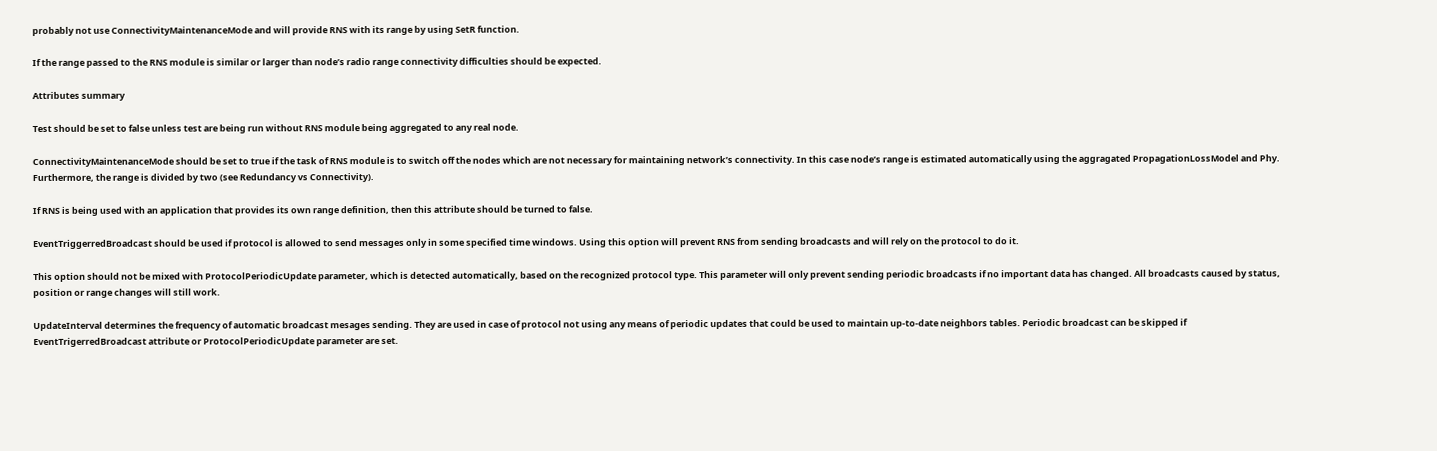probably not use ConnectivityMaintenanceMode and will provide RNS with its range by using SetR function.

If the range passed to the RNS module is similar or larger than node’s radio range connectivity difficulties should be expected.

Attributes summary

Test should be set to false unless test are being run without RNS module being aggregated to any real node.

ConnectivityMaintenanceMode should be set to true if the task of RNS module is to switch off the nodes which are not necessary for maintaining network’s connectivity. In this case node’s range is estimated automatically using the aggragated PropagationLossModel and Phy. Furthermore, the range is divided by two (see Redundancy vs Connectivity).

If RNS is being used with an application that provides its own range definition, then this attribute should be turned to false.

EventTriggerredBroadcast should be used if protocol is allowed to send messages only in some specified time windows. Using this option will prevent RNS from sending broadcasts and will rely on the protocol to do it.

This option should not be mixed with ProtocolPeriodicUpdate parameter, which is detected automatically, based on the recognized protocol type. This parameter will only prevent sending periodic broadcasts if no important data has changed. All broadcasts caused by status, position or range changes will still work.

UpdateInterval determines the frequency of automatic broadcast mesages sending. They are used in case of protocol not using any means of periodic updates that could be used to maintain up-to-date neighbors tables. Periodic broadcast can be skipped if EventTrigerredBroadcast attribute or ProtocolPeriodicUpdate parameter are set.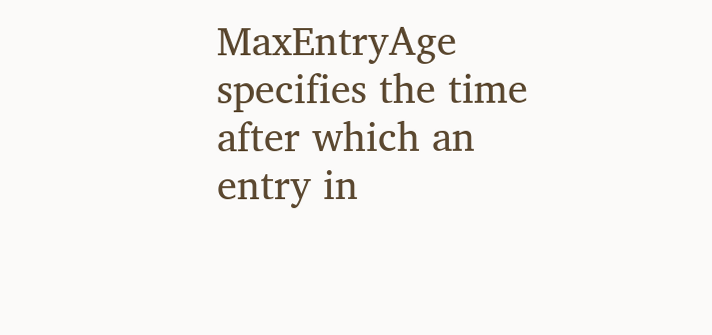MaxEntryAge specifies the time after which an entry in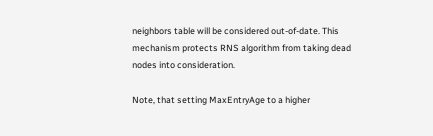neighbors table will be considered out-of-date. This mechanism protects RNS algorithm from taking dead nodes into consideration.

Note, that setting MaxEntryAge to a higher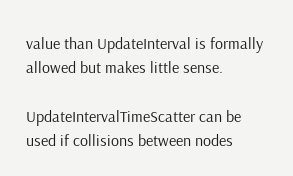value than UpdateInterval is formally allowed but makes little sense.

UpdateIntervalTimeScatter can be used if collisions between nodes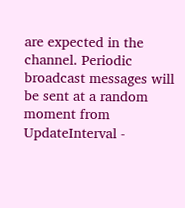are expected in the channel. Periodic broadcast messages will be sent at a random moment from UpdateInterval -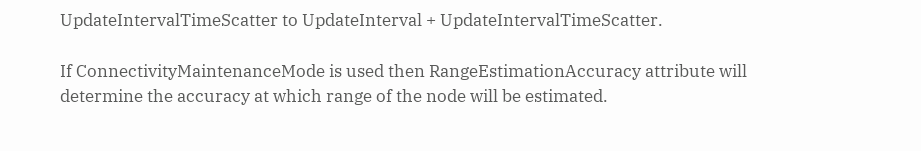UpdateIntervalTimeScatter to UpdateInterval + UpdateIntervalTimeScatter.

If ConnectivityMaintenanceMode is used then RangeEstimationAccuracy attribute will determine the accuracy at which range of the node will be estimated.